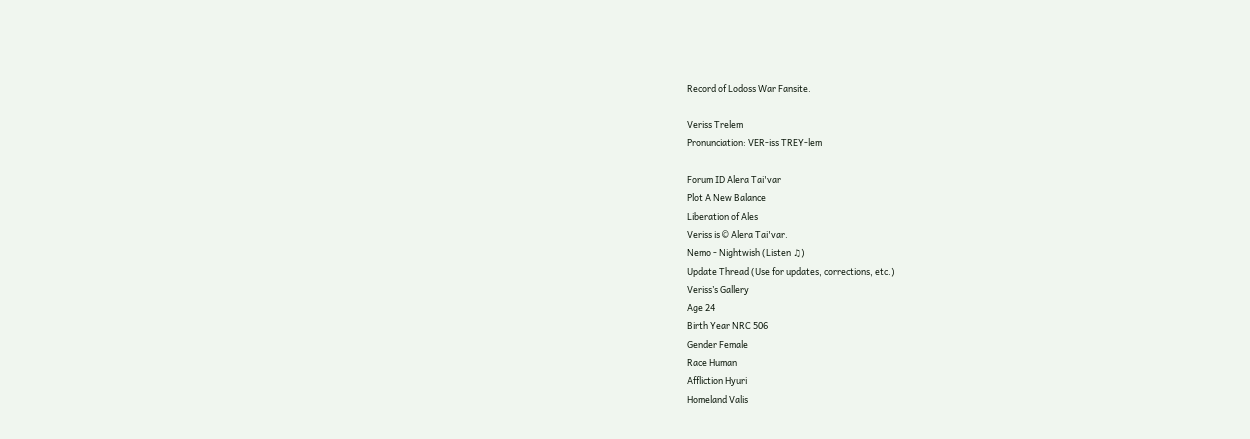Record of Lodoss War Fansite.

Veriss Trelem
Pronunciation: VER-iss TREY-lem

Forum ID Alera Tai'var
Plot A New Balance
Liberation of Ales
Veriss is © Alera Tai'var.
Nemo - Nightwish (Listen ♫)
Update Thread (Use for updates, corrections, etc.)
Veriss’s Gallery
Age 24
Birth Year NRC 506
Gender Female
Race Human
Affliction Hyuri
Homeland Valis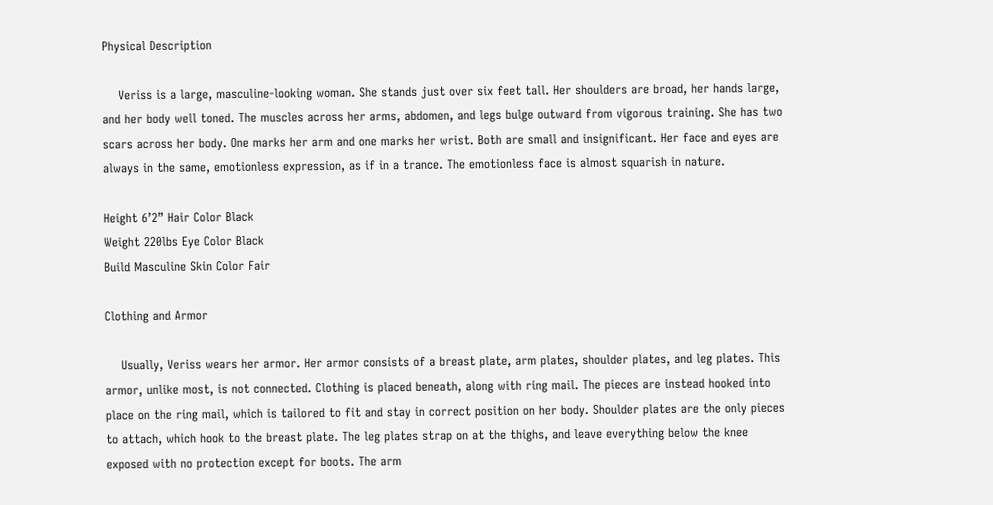Physical Description

    Veriss is a large, masculine-looking woman. She stands just over six feet tall. Her shoulders are broad, her hands large, and her body well toned. The muscles across her arms, abdomen, and legs bulge outward from vigorous training. She has two scars across her body. One marks her arm and one marks her wrist. Both are small and insignificant. Her face and eyes are always in the same, emotionless expression, as if in a trance. The emotionless face is almost squarish in nature.

Height 6’2” Hair Color Black
Weight 220lbs Eye Color Black
Build Masculine Skin Color Fair

Clothing and Armor

    Usually, Veriss wears her armor. Her armor consists of a breast plate, arm plates, shoulder plates, and leg plates. This armor, unlike most, is not connected. Clothing is placed beneath, along with ring mail. The pieces are instead hooked into place on the ring mail, which is tailored to fit and stay in correct position on her body. Shoulder plates are the only pieces to attach, which hook to the breast plate. The leg plates strap on at the thighs, and leave everything below the knee exposed with no protection except for boots. The arm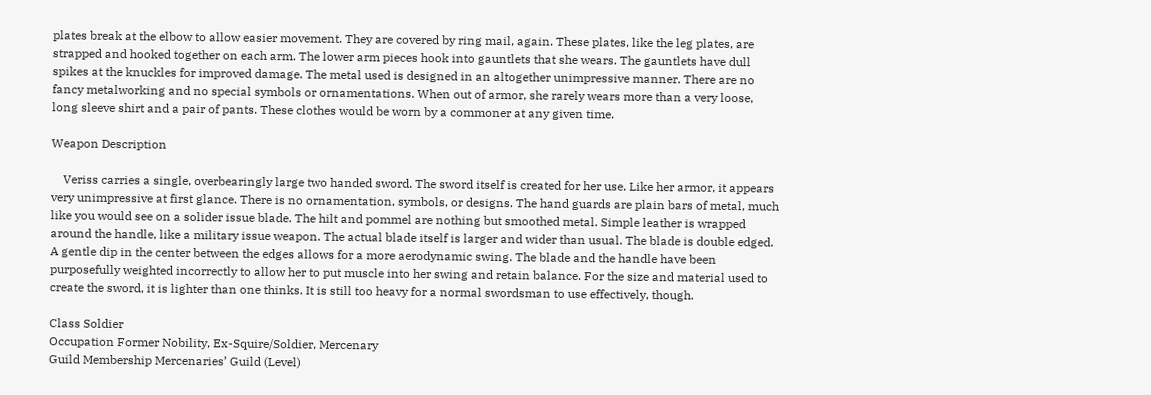plates break at the elbow to allow easier movement. They are covered by ring mail, again. These plates, like the leg plates, are strapped and hooked together on each arm. The lower arm pieces hook into gauntlets that she wears. The gauntlets have dull spikes at the knuckles for improved damage. The metal used is designed in an altogether unimpressive manner. There are no fancy metalworking and no special symbols or ornamentations. When out of armor, she rarely wears more than a very loose, long sleeve shirt and a pair of pants. These clothes would be worn by a commoner at any given time.

Weapon Description

    Veriss carries a single, overbearingly large two handed sword. The sword itself is created for her use. Like her armor, it appears very unimpressive at first glance. There is no ornamentation, symbols, or designs. The hand guards are plain bars of metal, much like you would see on a solider issue blade. The hilt and pommel are nothing but smoothed metal. Simple leather is wrapped around the handle, like a military issue weapon. The actual blade itself is larger and wider than usual. The blade is double edged. A gentle dip in the center between the edges allows for a more aerodynamic swing. The blade and the handle have been purposefully weighted incorrectly to allow her to put muscle into her swing and retain balance. For the size and material used to create the sword, it is lighter than one thinks. It is still too heavy for a normal swordsman to use effectively, though.

Class Soldier
Occupation Former Nobility, Ex-Squire/Soldier, Mercenary
Guild Membership Mercenaries’ Guild (Level)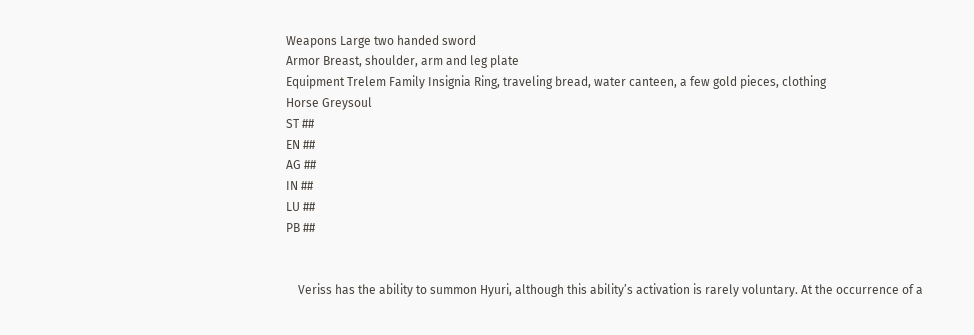Weapons Large two handed sword
Armor Breast, shoulder, arm and leg plate
Equipment Trelem Family Insignia Ring, traveling bread, water canteen, a few gold pieces, clothing
Horse Greysoul
ST ##
EN ##
AG ##
IN ##
LU ##
PB ##


    Veriss has the ability to summon Hyuri, although this ability’s activation is rarely voluntary. At the occurrence of a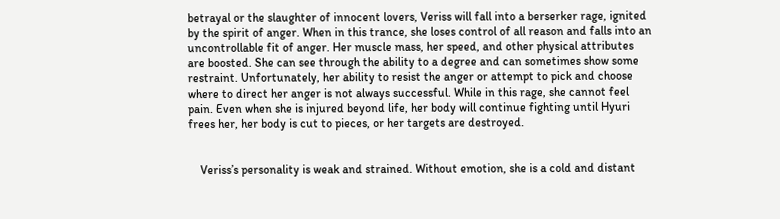betrayal or the slaughter of innocent lovers, Veriss will fall into a berserker rage, ignited by the spirit of anger. When in this trance, she loses control of all reason and falls into an uncontrollable fit of anger. Her muscle mass, her speed, and other physical attributes are boosted. She can see through the ability to a degree and can sometimes show some restraint. Unfortunately, her ability to resist the anger or attempt to pick and choose where to direct her anger is not always successful. While in this rage, she cannot feel pain. Even when she is injured beyond life, her body will continue fighting until Hyuri frees her, her body is cut to pieces, or her targets are destroyed.


    Veriss’s personality is weak and strained. Without emotion, she is a cold and distant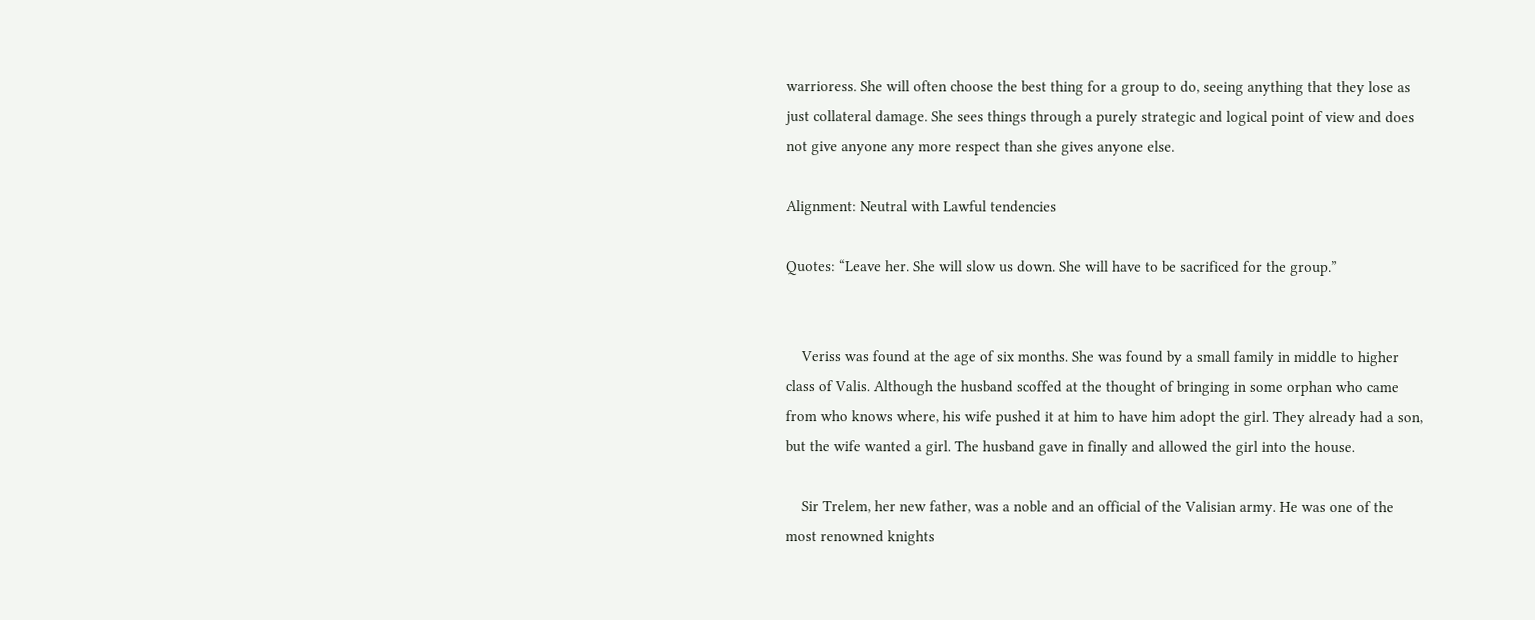warrioress. She will often choose the best thing for a group to do, seeing anything that they lose as just collateral damage. She sees things through a purely strategic and logical point of view and does not give anyone any more respect than she gives anyone else.

Alignment: Neutral with Lawful tendencies

Quotes: “Leave her. She will slow us down. She will have to be sacrificed for the group.”


    Veriss was found at the age of six months. She was found by a small family in middle to higher class of Valis. Although the husband scoffed at the thought of bringing in some orphan who came from who knows where, his wife pushed it at him to have him adopt the girl. They already had a son, but the wife wanted a girl. The husband gave in finally and allowed the girl into the house.

    Sir Trelem, her new father, was a noble and an official of the Valisian army. He was one of the most renowned knights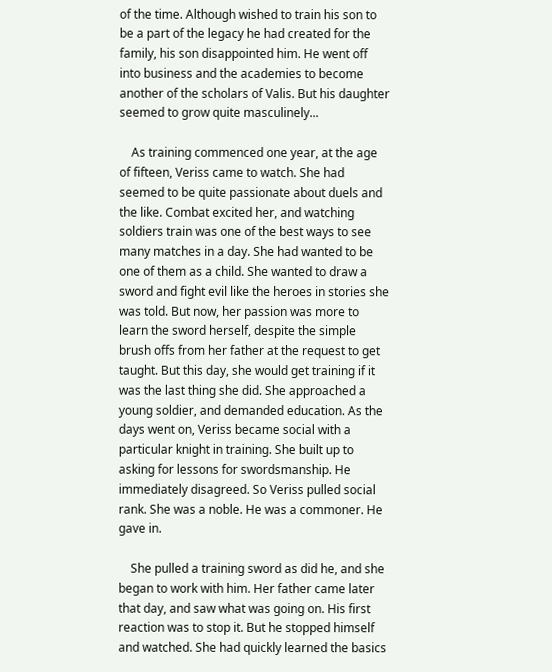of the time. Although wished to train his son to be a part of the legacy he had created for the family, his son disappointed him. He went off into business and the academies to become another of the scholars of Valis. But his daughter seemed to grow quite masculinely...

    As training commenced one year, at the age of fifteen, Veriss came to watch. She had seemed to be quite passionate about duels and the like. Combat excited her, and watching soldiers train was one of the best ways to see many matches in a day. She had wanted to be one of them as a child. She wanted to draw a sword and fight evil like the heroes in stories she was told. But now, her passion was more to learn the sword herself, despite the simple brush offs from her father at the request to get taught. But this day, she would get training if it was the last thing she did. She approached a young soldier, and demanded education. As the days went on, Veriss became social with a particular knight in training. She built up to asking for lessons for swordsmanship. He immediately disagreed. So Veriss pulled social rank. She was a noble. He was a commoner. He gave in.

    She pulled a training sword as did he, and she began to work with him. Her father came later that day, and saw what was going on. His first reaction was to stop it. But he stopped himself and watched. She had quickly learned the basics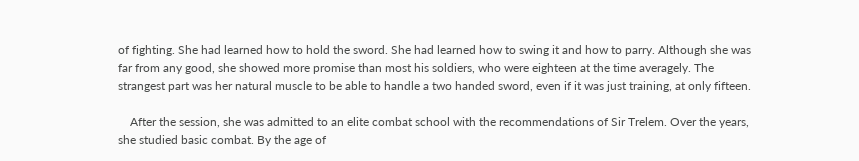of fighting. She had learned how to hold the sword. She had learned how to swing it and how to parry. Although she was far from any good, she showed more promise than most his soldiers, who were eighteen at the time averagely. The strangest part was her natural muscle to be able to handle a two handed sword, even if it was just training, at only fifteen.

    After the session, she was admitted to an elite combat school with the recommendations of Sir Trelem. Over the years, she studied basic combat. By the age of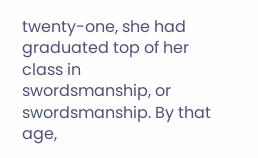twenty-one, she had graduated top of her class in swordsmanship, or swordsmanship. By that age,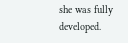she was fully developed.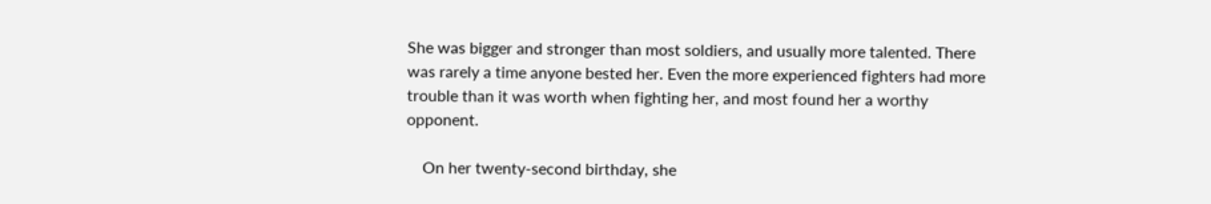She was bigger and stronger than most soldiers, and usually more talented. There was rarely a time anyone bested her. Even the more experienced fighters had more trouble than it was worth when fighting her, and most found her a worthy opponent.

    On her twenty-second birthday, she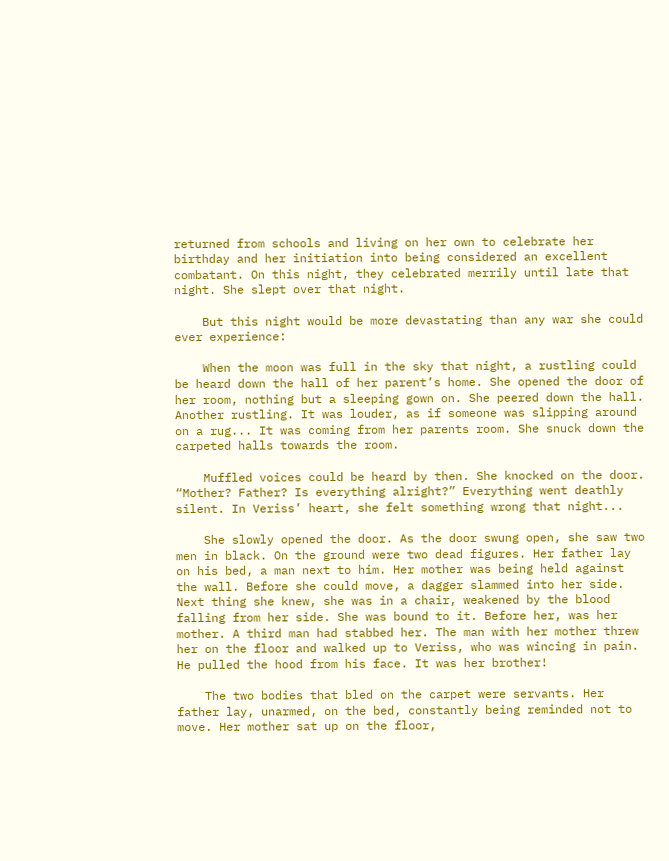returned from schools and living on her own to celebrate her birthday and her initiation into being considered an excellent combatant. On this night, they celebrated merrily until late that night. She slept over that night.

    But this night would be more devastating than any war she could ever experience:

    When the moon was full in the sky that night, a rustling could be heard down the hall of her parent’s home. She opened the door of her room, nothing but a sleeping gown on. She peered down the hall. Another rustling. It was louder, as if someone was slipping around on a rug... It was coming from her parents room. She snuck down the carpeted halls towards the room.

    Muffled voices could be heard by then. She knocked on the door. “Mother? Father? Is everything alright?” Everything went deathly silent. In Veriss’ heart, she felt something wrong that night...

    She slowly opened the door. As the door swung open, she saw two men in black. On the ground were two dead figures. Her father lay on his bed, a man next to him. Her mother was being held against the wall. Before she could move, a dagger slammed into her side. Next thing she knew, she was in a chair, weakened by the blood falling from her side. She was bound to it. Before her, was her mother. A third man had stabbed her. The man with her mother threw her on the floor and walked up to Veriss, who was wincing in pain. He pulled the hood from his face. It was her brother!

    The two bodies that bled on the carpet were servants. Her father lay, unarmed, on the bed, constantly being reminded not to move. Her mother sat up on the floor,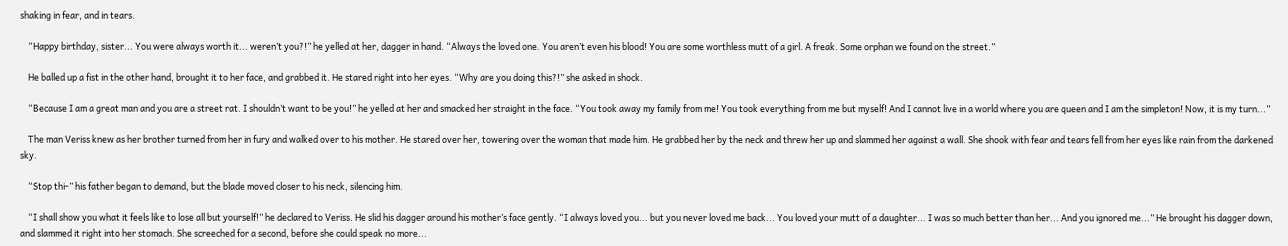shaking in fear, and in tears.

    “Happy birthday, sister... You were always worth it... weren’t you?!” he yelled at her, dagger in hand. “Always the loved one. You aren’t even his blood! You are some worthless mutt of a girl. A freak. Some orphan we found on the street.”

    He balled up a fist in the other hand, brought it to her face, and grabbed it. He stared right into her eyes. “Why are you doing this?!” she asked in shock.

    “Because I am a great man and you are a street rat. I shouldn’t want to be you!” he yelled at her and smacked her straight in the face. “You took away my family from me! You took everything from me but myself! And I cannot live in a world where you are queen and I am the simpleton! Now, it is my turn...”

    The man Veriss knew as her brother turned from her in fury and walked over to his mother. He stared over her, towering over the woman that made him. He grabbed her by the neck and threw her up and slammed her against a wall. She shook with fear and tears fell from her eyes like rain from the darkened sky.

    “Stop thi-” his father began to demand, but the blade moved closer to his neck, silencing him.

    “I shall show you what it feels like to lose all but yourself!” he declared to Veriss. He slid his dagger around his mother’s face gently. “I always loved you... but you never loved me back... You loved your mutt of a daughter... I was so much better than her... And you ignored me...” He brought his dagger down, and slammed it right into her stomach. She screeched for a second, before she could speak no more...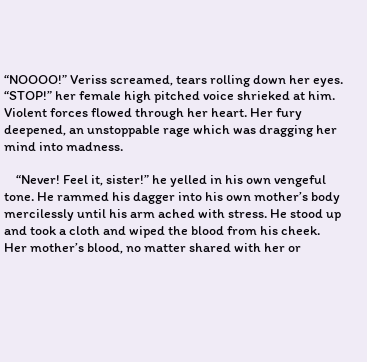“NOOOO!” Veriss screamed, tears rolling down her eyes. “STOP!” her female high pitched voice shrieked at him. Violent forces flowed through her heart. Her fury deepened, an unstoppable rage which was dragging her mind into madness.

    “Never! Feel it, sister!” he yelled in his own vengeful tone. He rammed his dagger into his own mother’s body mercilessly until his arm ached with stress. He stood up and took a cloth and wiped the blood from his cheek. Her mother’s blood, no matter shared with her or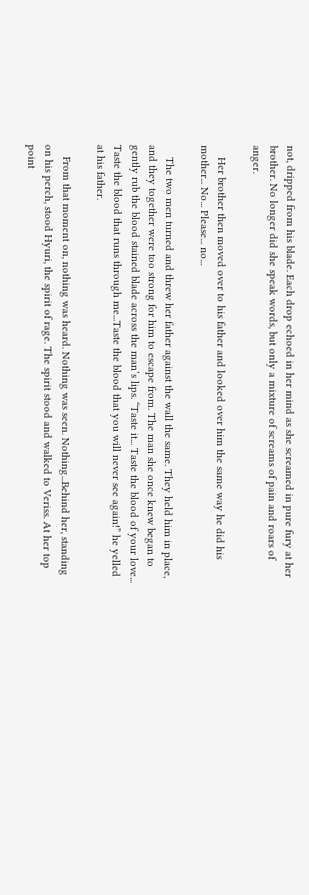not, dripped from his blade. Each drop echoed in her mind as she screamed in pure fury at her brother. No longer did she speak words, but only a mixture of screams of pain and roars of anger.

    Her brother then moved over to his father and looked over him the same way he did his mother... No... Please... no...

    The two men turned and threw her father against the wall the same. They held him in place, and they together were too strong for him to escape from. The man she once knew began to gently rub the blood stained blade across the man’s lips. “Taste it... Taste the blood of your love... Taste the blood that runs through me...Taste the blood that you will never see again!” he yelled at his father.

    From that moment on, nothing was heard. Nothing was seen. Nothing...Behind her, standing on his perch, stood Hyuri, the spirit of rage. The spirit stood and walked to Veriss. At her top point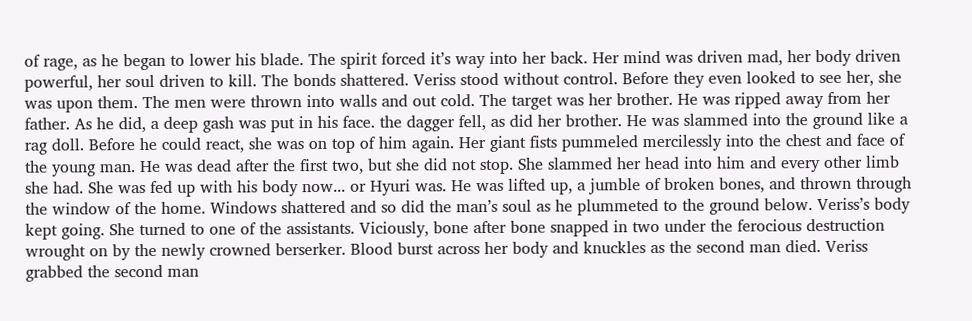of rage, as he began to lower his blade. The spirit forced it’s way into her back. Her mind was driven mad, her body driven powerful, her soul driven to kill. The bonds shattered. Veriss stood without control. Before they even looked to see her, she was upon them. The men were thrown into walls and out cold. The target was her brother. He was ripped away from her father. As he did, a deep gash was put in his face. the dagger fell, as did her brother. He was slammed into the ground like a rag doll. Before he could react, she was on top of him again. Her giant fists pummeled mercilessly into the chest and face of the young man. He was dead after the first two, but she did not stop. She slammed her head into him and every other limb she had. She was fed up with his body now... or Hyuri was. He was lifted up, a jumble of broken bones, and thrown through the window of the home. Windows shattered and so did the man’s soul as he plummeted to the ground below. Veriss’s body kept going. She turned to one of the assistants. Viciously, bone after bone snapped in two under the ferocious destruction wrought on by the newly crowned berserker. Blood burst across her body and knuckles as the second man died. Veriss grabbed the second man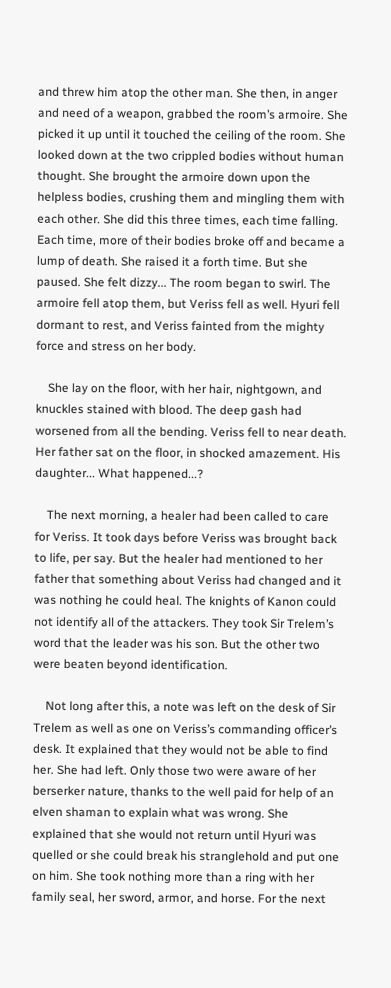and threw him atop the other man. She then, in anger and need of a weapon, grabbed the room’s armoire. She picked it up until it touched the ceiling of the room. She looked down at the two crippled bodies without human thought. She brought the armoire down upon the helpless bodies, crushing them and mingling them with each other. She did this three times, each time falling. Each time, more of their bodies broke off and became a lump of death. She raised it a forth time. But she paused. She felt dizzy... The room began to swirl. The armoire fell atop them, but Veriss fell as well. Hyuri fell dormant to rest, and Veriss fainted from the mighty force and stress on her body.

    She lay on the floor, with her hair, nightgown, and knuckles stained with blood. The deep gash had worsened from all the bending. Veriss fell to near death. Her father sat on the floor, in shocked amazement. His daughter... What happened...?

    The next morning, a healer had been called to care for Veriss. It took days before Veriss was brought back to life, per say. But the healer had mentioned to her father that something about Veriss had changed and it was nothing he could heal. The knights of Kanon could not identify all of the attackers. They took Sir Trelem’s word that the leader was his son. But the other two were beaten beyond identification.

    Not long after this, a note was left on the desk of Sir Trelem as well as one on Veriss’s commanding officer’s desk. It explained that they would not be able to find her. She had left. Only those two were aware of her berserker nature, thanks to the well paid for help of an elven shaman to explain what was wrong. She explained that she would not return until Hyuri was quelled or she could break his stranglehold and put one on him. She took nothing more than a ring with her family seal, her sword, armor, and horse. For the next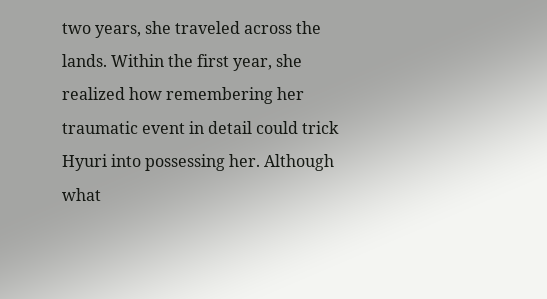two years, she traveled across the lands. Within the first year, she realized how remembering her traumatic event in detail could trick Hyuri into possessing her. Although what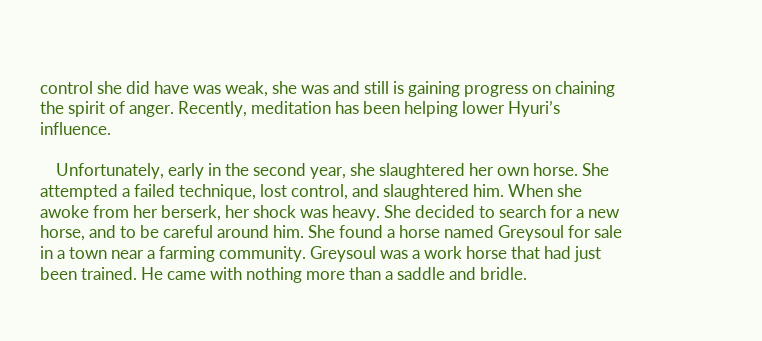control she did have was weak, she was and still is gaining progress on chaining the spirit of anger. Recently, meditation has been helping lower Hyuri’s influence.

    Unfortunately, early in the second year, she slaughtered her own horse. She attempted a failed technique, lost control, and slaughtered him. When she awoke from her berserk, her shock was heavy. She decided to search for a new horse, and to be careful around him. She found a horse named Greysoul for sale in a town near a farming community. Greysoul was a work horse that had just been trained. He came with nothing more than a saddle and bridle.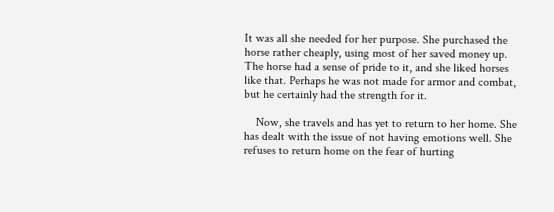It was all she needed for her purpose. She purchased the horse rather cheaply, using most of her saved money up. The horse had a sense of pride to it, and she liked horses like that. Perhaps he was not made for armor and combat, but he certainly had the strength for it.

    Now, she travels and has yet to return to her home. She has dealt with the issue of not having emotions well. She refuses to return home on the fear of hurting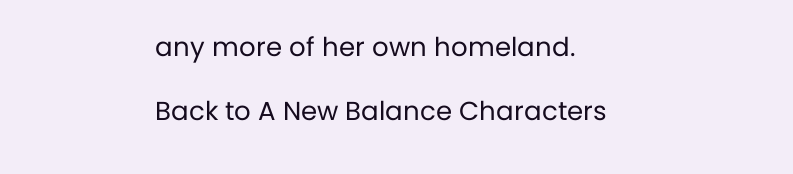any more of her own homeland.

Back to A New Balance Characters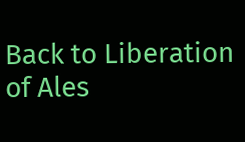Back to Liberation of Ales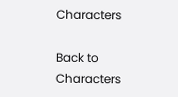Characters

Back to Characters